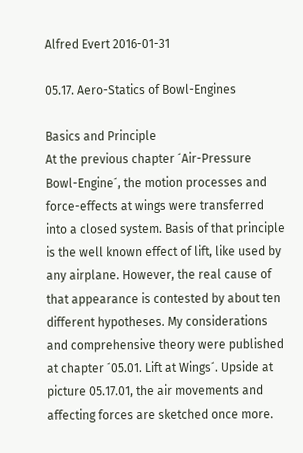Alfred Evert 2016-01-31

05.17. Aero-Statics of Bowl-Engines

Basics and Principle
At the previous chapter ´Air-Pressure Bowl-Engine´, the motion processes and force-effects at wings were transferred into a closed system. Basis of that principle is the well known effect of lift, like used by any airplane. However, the real cause of that appearance is contested by about ten different hypotheses. My considerations and comprehensive theory were published at chapter ´05.01. Lift at Wings´. Upside at picture 05.17.01, the air movements and affecting forces are sketched once more.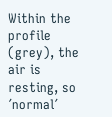Within the profile (grey), the air is resting, so ´normal´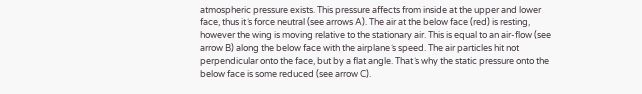atmospheric pressure exists. This pressure affects from inside at the upper and lower face, thus it´s force neutral (see arrows A). The air at the below face (red) is resting, however the wing is moving relative to the stationary air. This is equal to an air-flow (see arrow B) along the below face with the airplane´s speed. The air particles hit not perpendicular onto the face, but by a flat angle. That´s why the static pressure onto the below face is some reduced (see arrow C).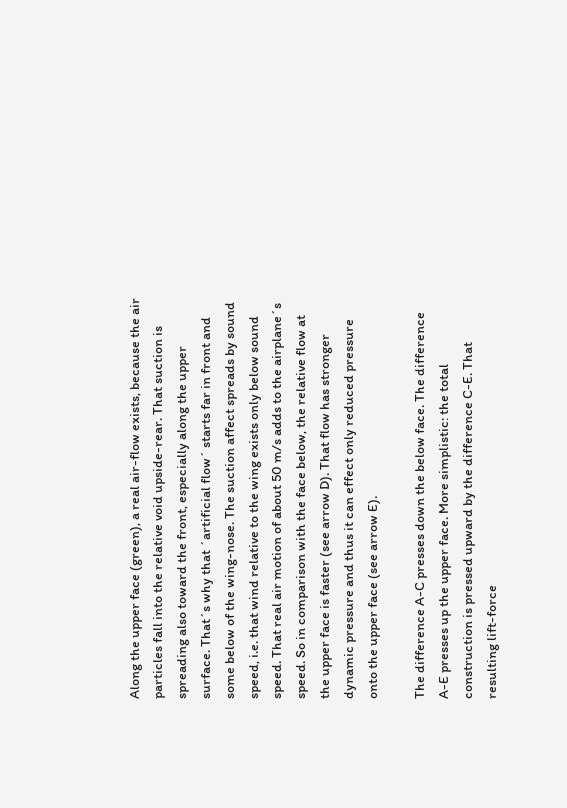Along the upper face (green), a real air-flow exists, because the air particles fall into the relative void upside-rear. That suction is spreading also toward the front, especially along the upper surface. That´s why that ´artificial flow´ starts far in front and some below of the wing-nose. The suction affect spreads by sound speed, i.e. that wind relative to the wing exists only below sound speed. That real air motion of about 50 m/s adds to the airplane´s speed. So in comparison with the face below, the relative flow at the upper face is faster (see arrow D). That flow has stronger dynamic pressure and thus it can effect only reduced pressure onto the upper face (see arrow E).

The difference A-C presses down the below face. The difference A-E presses up the upper face. More simplistic: the total construction is pressed upward by the difference C-E. That resulting lift-force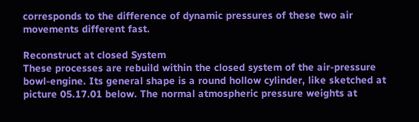corresponds to the difference of dynamic pressures of these two air movements different fast.

Reconstruct at closed System
These processes are rebuild within the closed system of the air-pressure bowl-engine. Its general shape is a round hollow cylinder, like sketched at picture 05.17.01 below. The normal atmospheric pressure weights at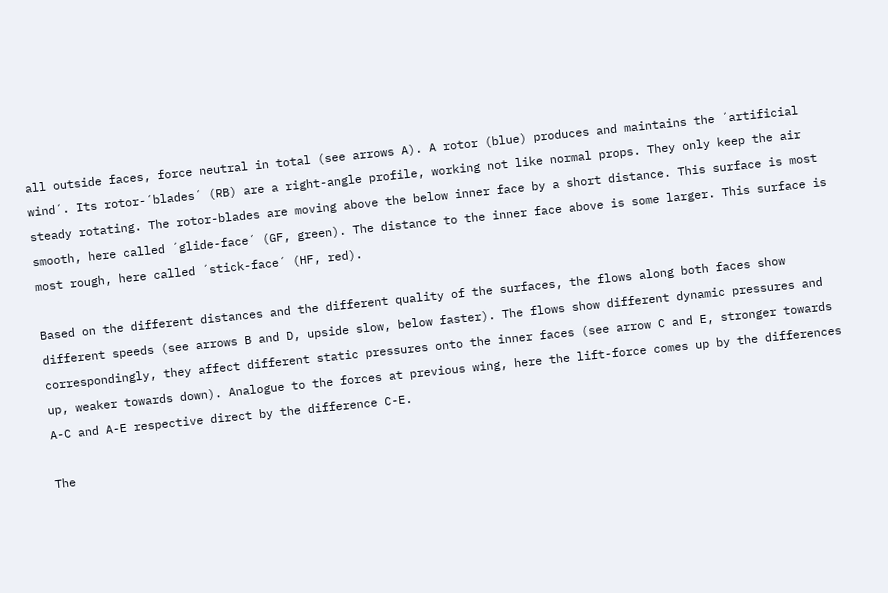all outside faces, force neutral in total (see arrows A). A rotor (blue) produces and maintains the ´artificial wind´. Its rotor-´blades´ (RB) are a right-angle profile, working not like normal props. They only keep the air steady rotating. The rotor-blades are moving above the below inner face by a short distance. This surface is most smooth, here called ´glide-face´ (GF, green). The distance to the inner face above is some larger. This surface is most rough, here called ´stick-face´ (HF, red).

Based on the different distances and the different quality of the surfaces, the flows along both faces show different speeds (see arrows B and D, upside slow, below faster). The flows show different dynamic pressures and correspondingly, they affect different static pressures onto the inner faces (see arrow C and E, stronger towards up, weaker towards down). Analogue to the forces at previous wing, here the lift-force comes up by the differences A-C and A-E respective direct by the difference C-E.

The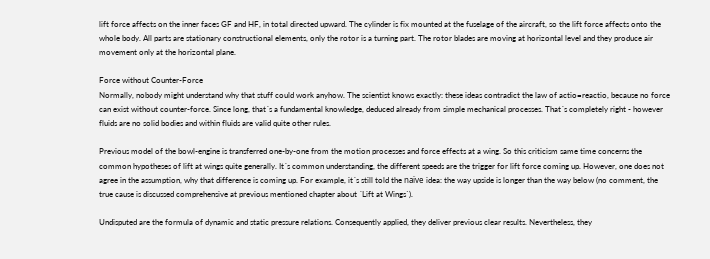lift force affects on the inner faces GF and HF, in total directed upward. The cylinder is fix mounted at the fuselage of the aircraft, so the lift force affects onto the whole body. All parts are stationary constructional elements, only the rotor is a turning part. The rotor blades are moving at horizontal level and they produce air movement only at the horizontal plane.

Force without Counter-Force
Normally, nobody might understand why that stuff could work anyhow. The scientist knows exactly: these ideas contradict the law of actio=reactio, because no force can exist without counter-force. Since long, that´s a fundamental knowledge, deduced already from simple mechanical processes. That´s completely right - however fluids are no solid bodies and within fluids are valid quite other rules.

Previous model of the bowl-engine is transferred one-by-one from the motion processes and force effects at a wing. So this criticism same time concerns the common hypotheses of lift at wings quite generally. It´s common understanding, the different speeds are the trigger for lift force coming up. However, one does not agree in the assumption, why that difference is coming up. For example, it´s still told the naïve idea: the way upside is longer than the way below (no comment, the true cause is discussed comprehensive at previous mentioned chapter about ´Lift at Wings`).

Undisputed are the formula of dynamic and static pressure relations. Consequently applied, they deliver previous clear results. Nevertheless, they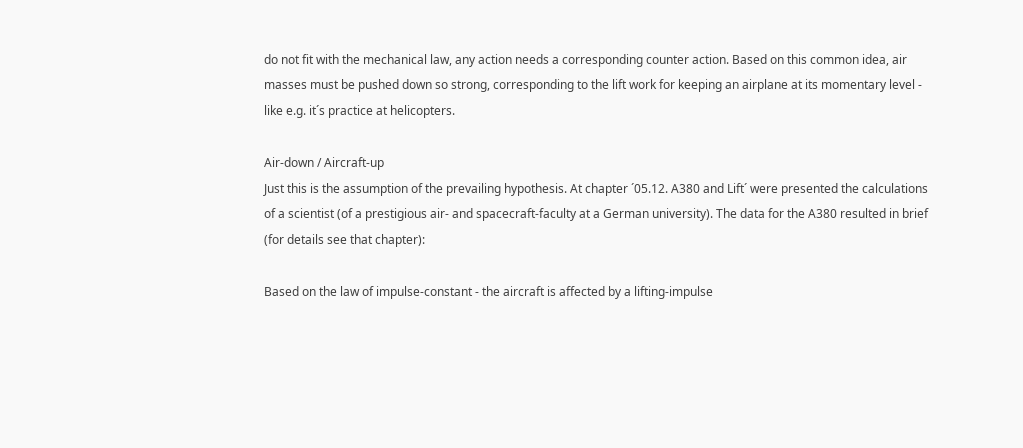do not fit with the mechanical law, any action needs a corresponding counter action. Based on this common idea, air masses must be pushed down so strong, corresponding to the lift work for keeping an airplane at its momentary level - like e.g. it´s practice at helicopters.

Air-down / Aircraft-up
Just this is the assumption of the prevailing hypothesis. At chapter ´05.12. A380 and Lift´ were presented the calculations of a scientist (of a prestigious air- and spacecraft-faculty at a German university). The data for the A380 resulted in brief (for details see that chapter):

Based on the law of impulse-constant - the aircraft is affected by a lifting-impulse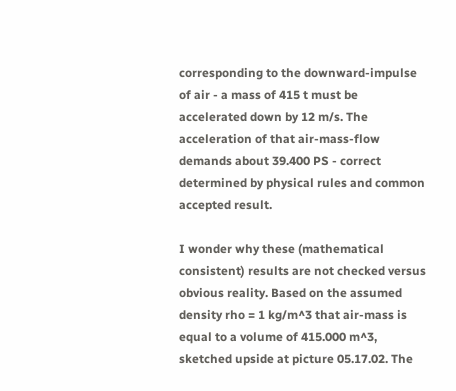corresponding to the downward-impulse of air - a mass of 415 t must be accelerated down by 12 m/s. The acceleration of that air-mass-flow demands about 39.400 PS - correct determined by physical rules and common accepted result.

I wonder why these (mathematical consistent) results are not checked versus obvious reality. Based on the assumed density rho = 1 kg/m^3 that air-mass is equal to a volume of 415.000 m^3, sketched upside at picture 05.17.02. The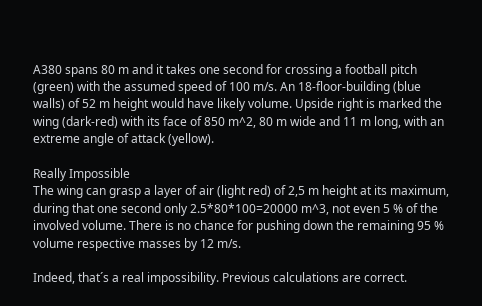A380 spans 80 m and it takes one second for crossing a football pitch (green) with the assumed speed of 100 m/s. An 18-floor-building (blue walls) of 52 m height would have likely volume. Upside right is marked the wing (dark-red) with its face of 850 m^2, 80 m wide and 11 m long, with an extreme angle of attack (yellow).

Really Impossible
The wing can grasp a layer of air (light red) of 2,5 m height at its maximum, during that one second only 2.5*80*100=20000 m^3, not even 5 % of the involved volume. There is no chance for pushing down the remaining 95 % volume respective masses by 12 m/s.

Indeed, that´s a real impossibility. Previous calculations are correct.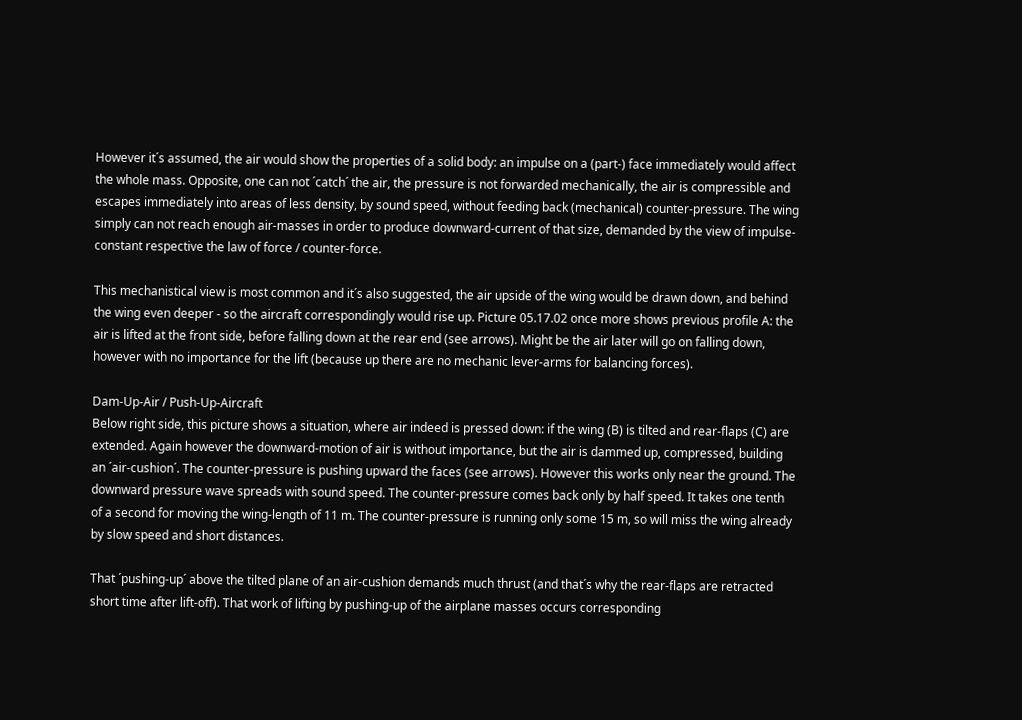However it´s assumed, the air would show the properties of a solid body: an impulse on a (part-) face immediately would affect the whole mass. Opposite, one can not ´catch´ the air, the pressure is not forwarded mechanically, the air is compressible and escapes immediately into areas of less density, by sound speed, without feeding back (mechanical) counter-pressure. The wing simply can not reach enough air-masses in order to produce downward-current of that size, demanded by the view of impulse-constant respective the law of force / counter-force.

This mechanistical view is most common and it´s also suggested, the air upside of the wing would be drawn down, and behind the wing even deeper - so the aircraft correspondingly would rise up. Picture 05.17.02 once more shows previous profile A: the air is lifted at the front side, before falling down at the rear end (see arrows). Might be the air later will go on falling down, however with no importance for the lift (because up there are no mechanic lever-arms for balancing forces).

Dam-Up-Air / Push-Up-Aircraft
Below right side, this picture shows a situation, where air indeed is pressed down: if the wing (B) is tilted and rear-flaps (C) are extended. Again however the downward-motion of air is without importance, but the air is dammed up, compressed, building an ´air-cushion´. The counter-pressure is pushing upward the faces (see arrows). However this works only near the ground. The downward pressure wave spreads with sound speed. The counter-pressure comes back only by half speed. It takes one tenth of a second for moving the wing-length of 11 m. The counter-pressure is running only some 15 m, so will miss the wing already by slow speed and short distances.

That ´pushing-up´ above the tilted plane of an air-cushion demands much thrust (and that´s why the rear-flaps are retracted short time after lift-off). That work of lifting by pushing-up of the airplane masses occurs corresponding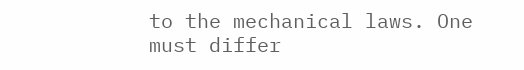to the mechanical laws. One must differ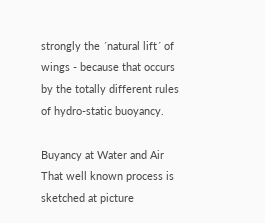strongly the ´natural lift´ of wings - because that occurs by the totally different rules of hydro-static buoyancy.

Buyancy at Water and Air
That well known process is sketched at picture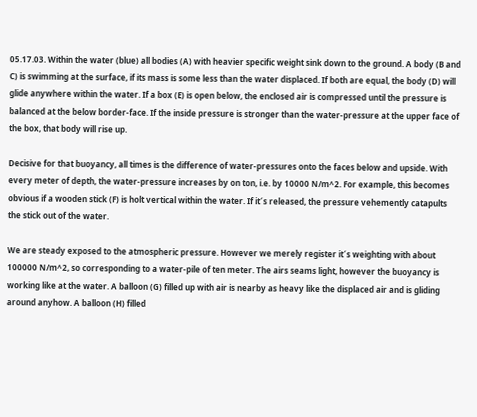05.17.03. Within the water (blue) all bodies (A) with heavier specific weight sink down to the ground. A body (B and C) is swimming at the surface, if its mass is some less than the water displaced. If both are equal, the body (D) will glide anywhere within the water. If a box (E) is open below, the enclosed air is compressed until the pressure is balanced at the below border-face. If the inside pressure is stronger than the water-pressure at the upper face of the box, that body will rise up.

Decisive for that buoyancy, all times is the difference of water-pressures onto the faces below and upside. With every meter of depth, the water-pressure increases by on ton, i.e. by 10000 N/m^2. For example, this becomes obvious if a wooden stick (F) is holt vertical within the water. If it´s released, the pressure vehemently catapults the stick out of the water.

We are steady exposed to the atmospheric pressure. However we merely register it´s weighting with about 100000 N/m^2, so corresponding to a water-pile of ten meter. The airs seams light, however the buoyancy is working like at the water. A balloon (G) filled up with air is nearby as heavy like the displaced air and is gliding around anyhow. A balloon (H) filled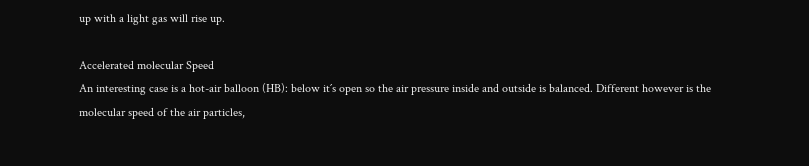up with a light gas will rise up.

Accelerated molecular Speed
An interesting case is a hot-air balloon (HB): below it´s open so the air pressure inside and outside is balanced. Different however is the molecular speed of the air particles,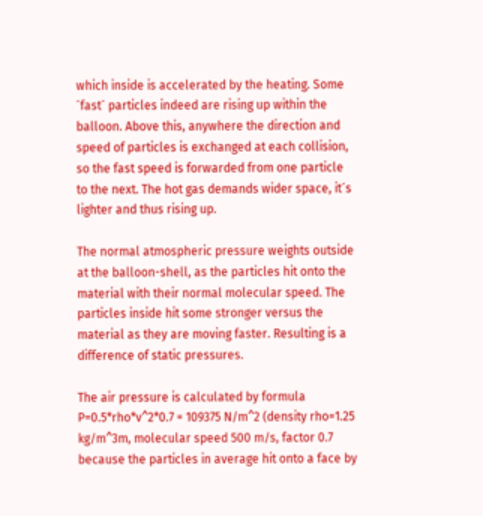which inside is accelerated by the heating. Some ´fast´ particles indeed are rising up within the balloon. Above this, anywhere the direction and speed of particles is exchanged at each collision, so the fast speed is forwarded from one particle to the next. The hot gas demands wider space, it´s lighter and thus rising up.

The normal atmospheric pressure weights outside at the balloon-shell, as the particles hit onto the material with their normal molecular speed. The particles inside hit some stronger versus the material as they are moving faster. Resulting is a difference of static pressures.

The air pressure is calculated by formula P=0.5*rho*v^2*0.7 = 109375 N/m^2 (density rho=1.25 kg/m^3m, molecular speed 500 m/s, factor 0.7 because the particles in average hit onto a face by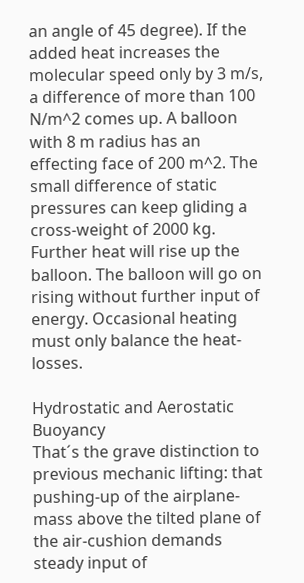an angle of 45 degree). If the added heat increases the molecular speed only by 3 m/s, a difference of more than 100 N/m^2 comes up. A balloon with 8 m radius has an effecting face of 200 m^2. The small difference of static pressures can keep gliding a cross-weight of 2000 kg. Further heat will rise up the balloon. The balloon will go on rising without further input of energy. Occasional heating must only balance the heat-losses.

Hydrostatic and Aerostatic Buoyancy
That´s the grave distinction to previous mechanic lifting: that pushing-up of the airplane-mass above the tilted plane of the air-cushion demands steady input of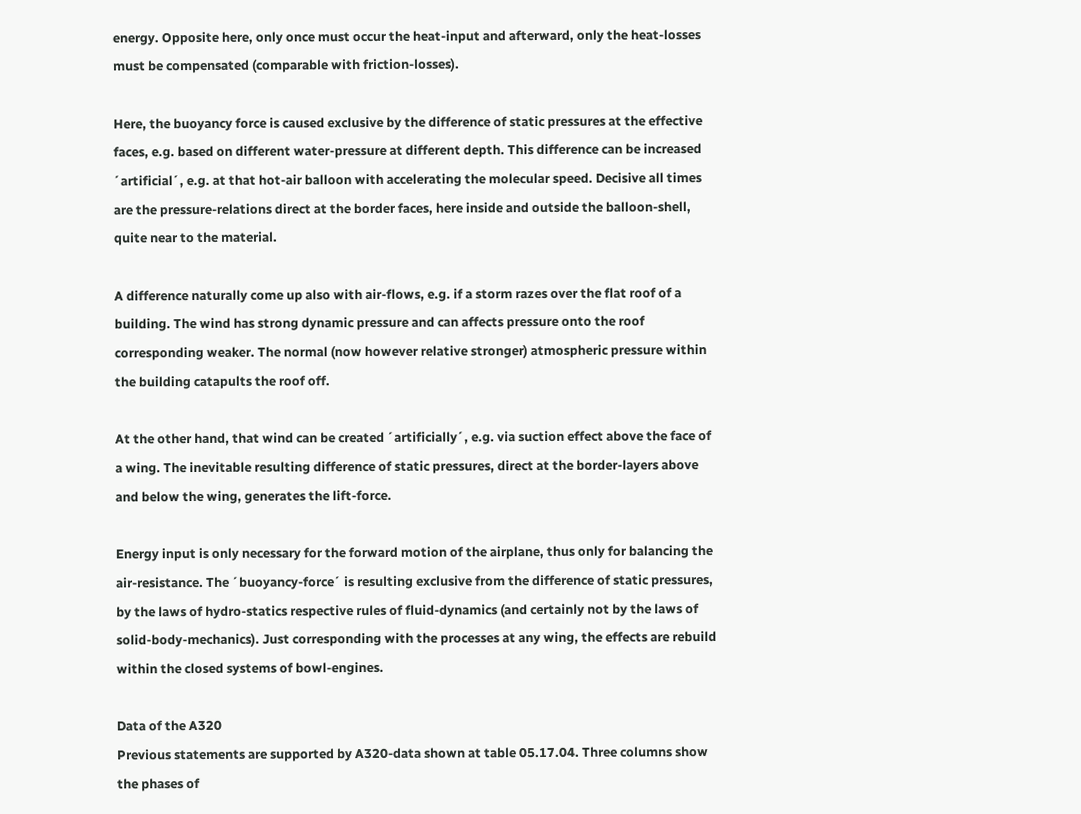energy. Opposite here, only once must occur the heat-input and afterward, only the heat-losses must be compensated (comparable with friction-losses).

Here, the buoyancy force is caused exclusive by the difference of static pressures at the effective faces, e.g. based on different water-pressure at different depth. This difference can be increased ´artificial´, e.g. at that hot-air balloon with accelerating the molecular speed. Decisive all times are the pressure-relations direct at the border faces, here inside and outside the balloon-shell, quite near to the material.

A difference naturally come up also with air-flows, e.g. if a storm razes over the flat roof of a building. The wind has strong dynamic pressure and can affects pressure onto the roof corresponding weaker. The normal (now however relative stronger) atmospheric pressure within the building catapults the roof off.

At the other hand, that wind can be created ´artificially´, e.g. via suction effect above the face of a wing. The inevitable resulting difference of static pressures, direct at the border-layers above and below the wing, generates the lift-force.

Energy input is only necessary for the forward motion of the airplane, thus only for balancing the air-resistance. The ´buoyancy-force´ is resulting exclusive from the difference of static pressures, by the laws of hydro-statics respective rules of fluid-dynamics (and certainly not by the laws of solid-body-mechanics). Just corresponding with the processes at any wing, the effects are rebuild within the closed systems of bowl-engines.

Data of the A320
Previous statements are supported by A320-data shown at table 05.17.04. Three columns show the phases of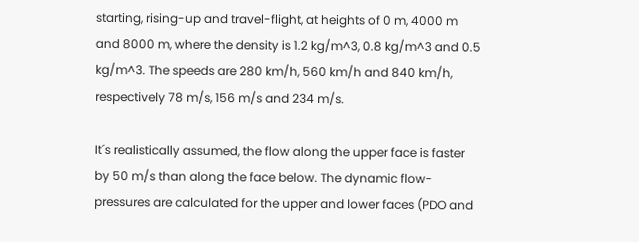starting, rising-up and travel-flight, at heights of 0 m, 4000 m and 8000 m, where the density is 1.2 kg/m^3, 0.8 kg/m^3 and 0.5 kg/m^3. The speeds are 280 km/h, 560 km/h and 840 km/h, respectively 78 m/s, 156 m/s and 234 m/s.

It´s realistically assumed, the flow along the upper face is faster by 50 m/s than along the face below. The dynamic flow-pressures are calculated for the upper and lower faces (PDO and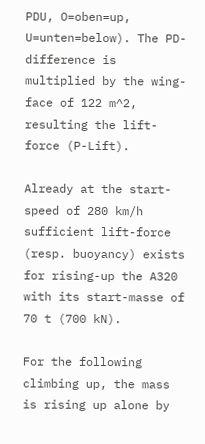PDU, O=oben=up, U=unten=below). The PD-difference is multiplied by the wing-face of 122 m^2, resulting the lift-force (P-Lift).

Already at the start-speed of 280 km/h sufficient lift-force (resp. buoyancy) exists for rising-up the A320 with its start-masse of 70 t (700 kN).

For the following climbing up, the mass is rising up alone by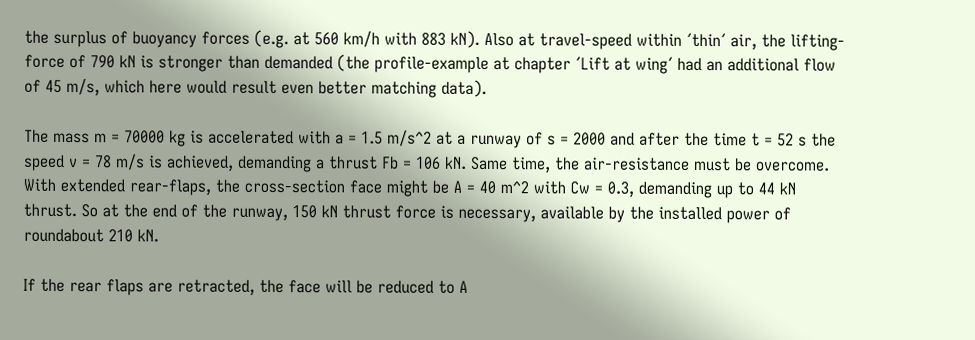the surplus of buoyancy forces (e.g. at 560 km/h with 883 kN). Also at travel-speed within ´thin´ air, the lifting-force of 790 kN is stronger than demanded (the profile-example at chapter ´Lift at wing´ had an additional flow of 45 m/s, which here would result even better matching data).

The mass m = 70000 kg is accelerated with a = 1.5 m/s^2 at a runway of s = 2000 and after the time t = 52 s the speed v = 78 m/s is achieved, demanding a thrust Fb = 106 kN. Same time, the air-resistance must be overcome. With extended rear-flaps, the cross-section face might be A = 40 m^2 with Cw = 0.3, demanding up to 44 kN thrust. So at the end of the runway, 150 kN thrust force is necessary, available by the installed power of roundabout 210 kN.

If the rear flaps are retracted, the face will be reduced to A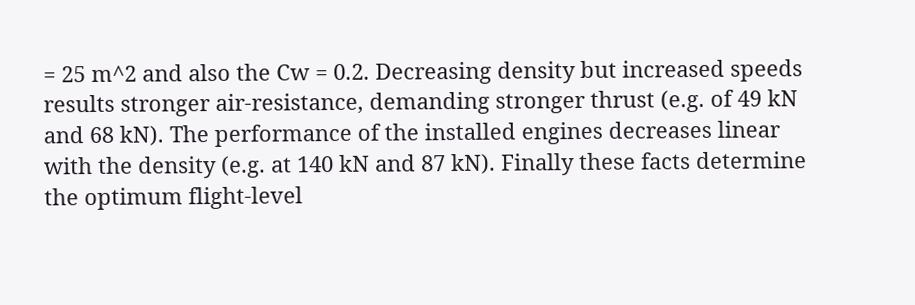= 25 m^2 and also the Cw = 0.2. Decreasing density but increased speeds results stronger air-resistance, demanding stronger thrust (e.g. of 49 kN and 68 kN). The performance of the installed engines decreases linear with the density (e.g. at 140 kN and 87 kN). Finally these facts determine the optimum flight-level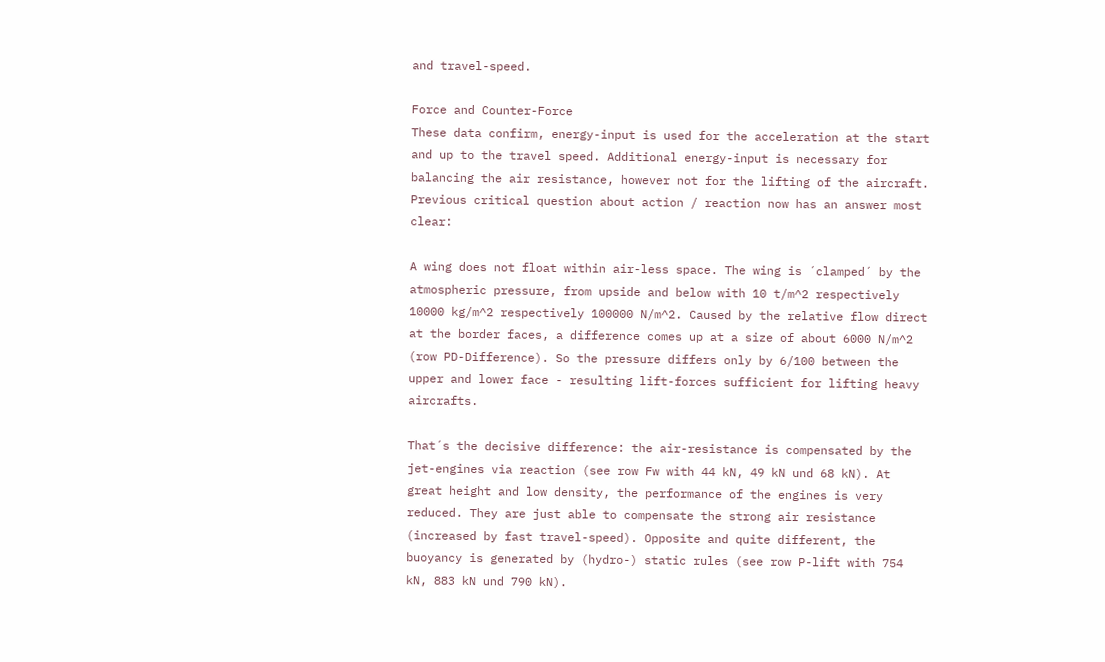and travel-speed.

Force and Counter-Force
These data confirm, energy-input is used for the acceleration at the start and up to the travel speed. Additional energy-input is necessary for balancing the air resistance, however not for the lifting of the aircraft. Previous critical question about action / reaction now has an answer most clear:

A wing does not float within air-less space. The wing is ´clamped´ by the atmospheric pressure, from upside and below with 10 t/m^2 respectively 10000 kg/m^2 respectively 100000 N/m^2. Caused by the relative flow direct at the border faces, a difference comes up at a size of about 6000 N/m^2 (row PD-Difference). So the pressure differs only by 6/100 between the upper and lower face - resulting lift-forces sufficient for lifting heavy aircrafts.

That´s the decisive difference: the air-resistance is compensated by the jet-engines via reaction (see row Fw with 44 kN, 49 kN und 68 kN). At great height and low density, the performance of the engines is very reduced. They are just able to compensate the strong air resistance (increased by fast travel-speed). Opposite and quite different, the buoyancy is generated by (hydro-) static rules (see row P-lift with 754 kN, 883 kN und 790 kN).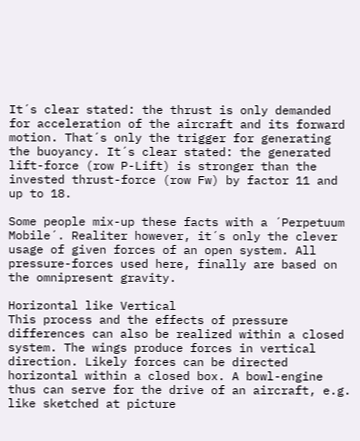It´s clear stated: the thrust is only demanded for acceleration of the aircraft and its forward motion. That´s only the trigger for generating the buoyancy. It´s clear stated: the generated lift-force (row P-Lift) is stronger than the invested thrust-force (row Fw) by factor 11 and up to 18.

Some people mix-up these facts with a ´Perpetuum Mobile´. Realiter however, it´s only the clever usage of given forces of an open system. All pressure-forces used here, finally are based on the omnipresent gravity.

Horizontal like Vertical
This process and the effects of pressure differences can also be realized within a closed system. The wings produce forces in vertical direction. Likely forces can be directed horizontal within a closed box. A bowl-engine thus can serve for the drive of an aircraft, e.g. like sketched at picture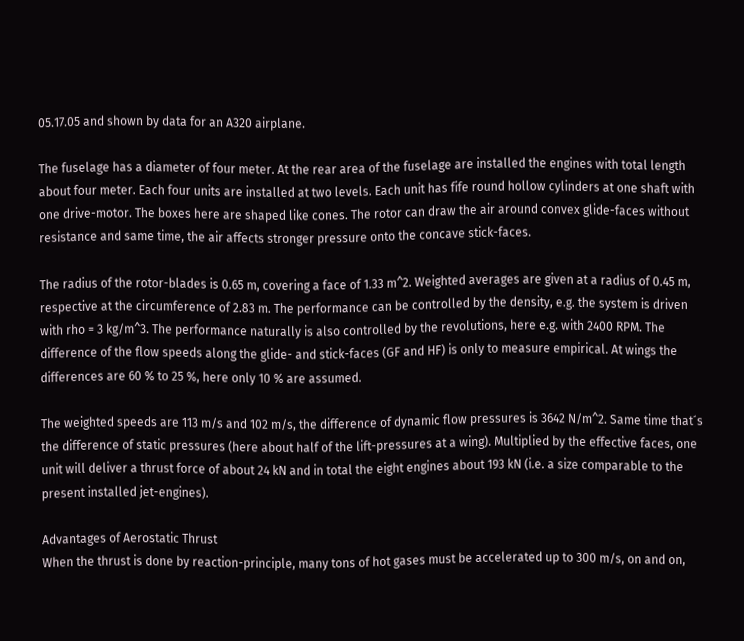05.17.05 and shown by data for an A320 airplane.

The fuselage has a diameter of four meter. At the rear area of the fuselage are installed the engines with total length about four meter. Each four units are installed at two levels. Each unit has fife round hollow cylinders at one shaft with one drive-motor. The boxes here are shaped like cones. The rotor can draw the air around convex glide-faces without resistance and same time, the air affects stronger pressure onto the concave stick-faces.

The radius of the rotor-blades is 0.65 m, covering a face of 1.33 m^2. Weighted averages are given at a radius of 0.45 m, respective at the circumference of 2.83 m. The performance can be controlled by the density, e.g. the system is driven with rho = 3 kg/m^3. The performance naturally is also controlled by the revolutions, here e.g. with 2400 RPM. The difference of the flow speeds along the glide- and stick-faces (GF and HF) is only to measure empirical. At wings the differences are 60 % to 25 %, here only 10 % are assumed.

The weighted speeds are 113 m/s and 102 m/s, the difference of dynamic flow pressures is 3642 N/m^2. Same time that´s the difference of static pressures (here about half of the lift-pressures at a wing). Multiplied by the effective faces, one unit will deliver a thrust force of about 24 kN and in total the eight engines about 193 kN (i.e. a size comparable to the present installed jet-engines).

Advantages of Aerostatic Thrust
When the thrust is done by reaction-principle, many tons of hot gases must be accelerated up to 300 m/s, on and on,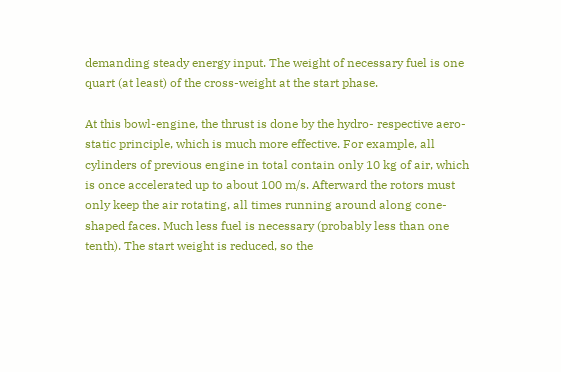demanding steady energy input. The weight of necessary fuel is one quart (at least) of the cross-weight at the start phase.

At this bowl-engine, the thrust is done by the hydro- respective aero-static principle, which is much more effective. For example, all cylinders of previous engine in total contain only 10 kg of air, which is once accelerated up to about 100 m/s. Afterward the rotors must only keep the air rotating, all times running around along cone-shaped faces. Much less fuel is necessary (probably less than one tenth). The start weight is reduced, so the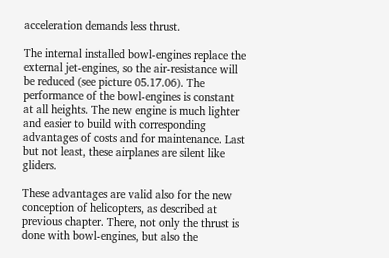acceleration demands less thrust.

The internal installed bowl-engines replace the external jet-engines, so the air-resistance will be reduced (see picture 05.17.06). The performance of the bowl-engines is constant at all heights. The new engine is much lighter and easier to build with corresponding advantages of costs and for maintenance. Last but not least, these airplanes are silent like gliders.

These advantages are valid also for the new conception of helicopters, as described at previous chapter. There, not only the thrust is done with bowl-engines, but also the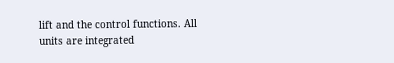lift and the control functions. All units are integrated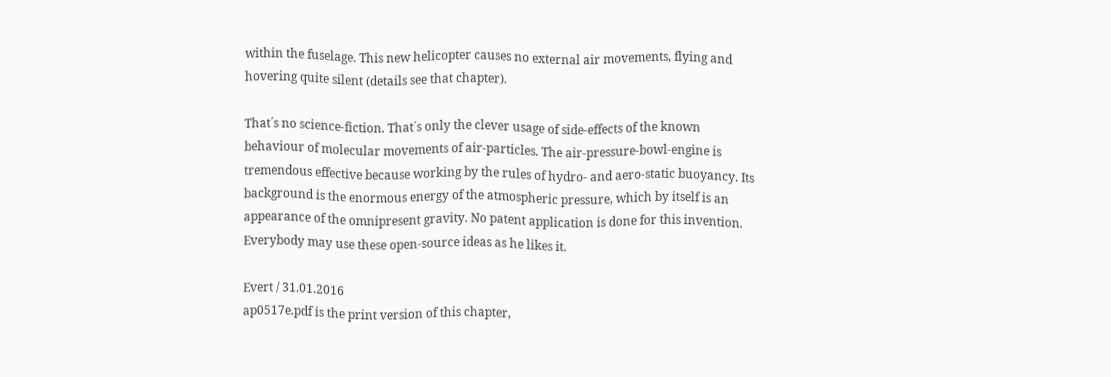within the fuselage. This new helicopter causes no external air movements, flying and hovering quite silent (details see that chapter).

That´s no science-fiction. That´s only the clever usage of side-effects of the known behaviour of molecular movements of air-particles. The air-pressure-bowl-engine is tremendous effective because working by the rules of hydro- and aero-static buoyancy. Its background is the enormous energy of the atmospheric pressure, which by itself is an appearance of the omnipresent gravity. No patent application is done for this invention. Everybody may use these open-source ideas as he likes it.

Evert / 31.01.2016
ap0517e.pdf is the print version of this chapter,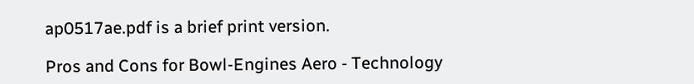ap0517ae.pdf is a brief print version.

Pros and Cons for Bowl-Engines Aero - Technology